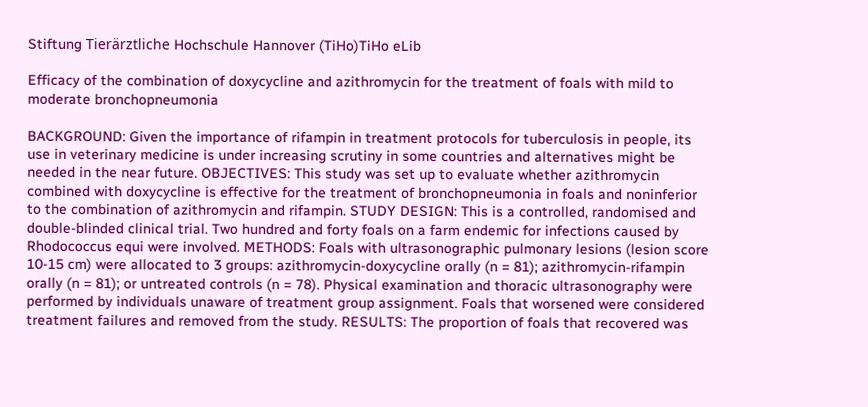Stiftung Tierärztliche Hochschule Hannover (TiHo)TiHo eLib

Efficacy of the combination of doxycycline and azithromycin for the treatment of foals with mild to moderate bronchopneumonia

BACKGROUND: Given the importance of rifampin in treatment protocols for tuberculosis in people, its use in veterinary medicine is under increasing scrutiny in some countries and alternatives might be needed in the near future. OBJECTIVES: This study was set up to evaluate whether azithromycin combined with doxycycline is effective for the treatment of bronchopneumonia in foals and noninferior to the combination of azithromycin and rifampin. STUDY DESIGN: This is a controlled, randomised and double-blinded clinical trial. Two hundred and forty foals on a farm endemic for infections caused by Rhodococcus equi were involved. METHODS: Foals with ultrasonographic pulmonary lesions (lesion score 10-15 cm) were allocated to 3 groups: azithromycin-doxycycline orally (n = 81); azithromycin-rifampin orally (n = 81); or untreated controls (n = 78). Physical examination and thoracic ultrasonography were performed by individuals unaware of treatment group assignment. Foals that worsened were considered treatment failures and removed from the study. RESULTS: The proportion of foals that recovered was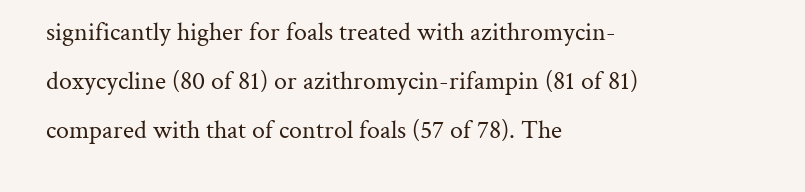significantly higher for foals treated with azithromycin-doxycycline (80 of 81) or azithromycin-rifampin (81 of 81) compared with that of control foals (57 of 78). The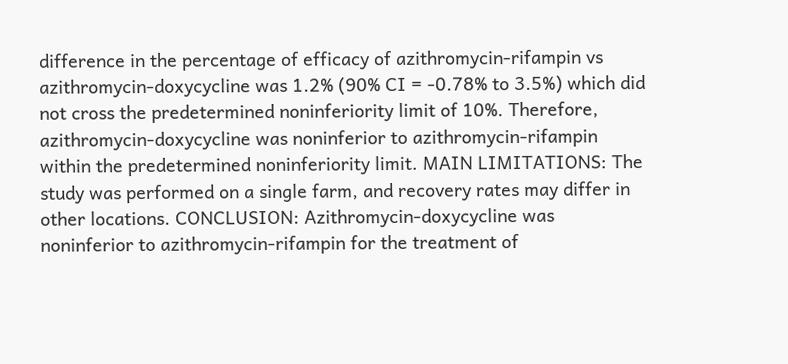difference in the percentage of efficacy of azithromycin-rifampin vs azithromycin-doxycycline was 1.2% (90% CI = -0.78% to 3.5%) which did not cross the predetermined noninferiority limit of 10%. Therefore, azithromycin-doxycycline was noninferior to azithromycin-rifampin within the predetermined noninferiority limit. MAIN LIMITATIONS: The study was performed on a single farm, and recovery rates may differ in other locations. CONCLUSION: Azithromycin-doxycycline was noninferior to azithromycin-rifampin for the treatment of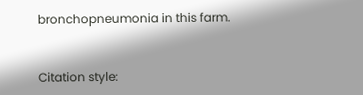bronchopneumonia in this farm.


Citation style: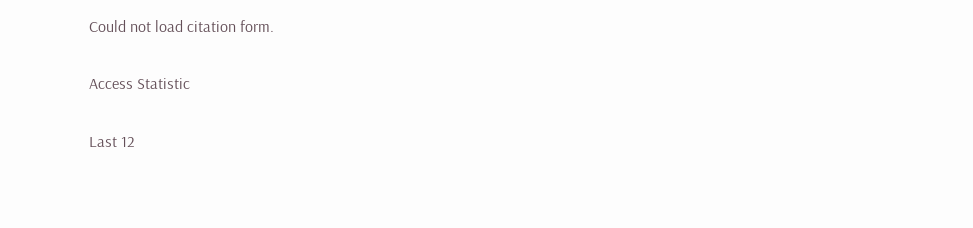Could not load citation form.

Access Statistic

Last 12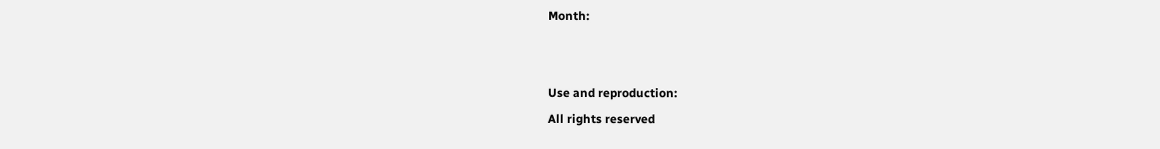Month:


Use and reproduction:
All rights reserved